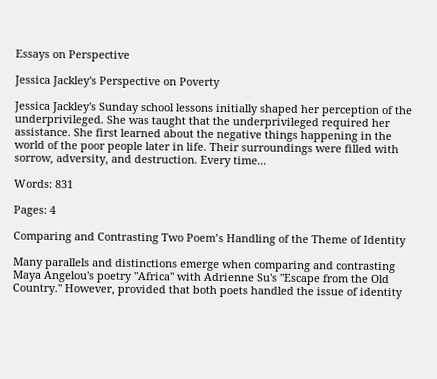Essays on Perspective

Jessica Jackley's Perspective on Poverty

Jessica Jackley's Sunday school lessons initially shaped her perception of the underprivileged. She was taught that the underprivileged required her assistance. She first learned about the negative things happening in the world of the poor people later in life. Their surroundings were filled with sorrow, adversity, and destruction. Every time...

Words: 831

Pages: 4

Comparing and Contrasting Two Poem’s Handling of the Theme of Identity

Many parallels and distinctions emerge when comparing and contrasting Maya Angelou's poetry "Africa" with Adrienne Su's "Escape from the Old Country." However, provided that both poets handled the issue of identity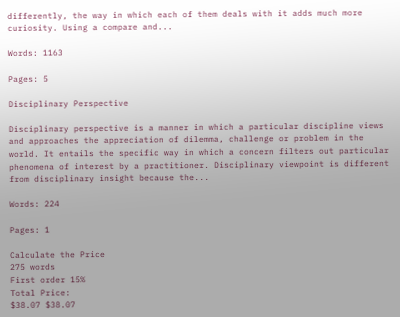differently, the way in which each of them deals with it adds much more curiosity. Using a compare and...

Words: 1163

Pages: 5

Disciplinary Perspective

Disciplinary perspective is a manner in which a particular discipline views and approaches the appreciation of dilemma, challenge or problem in the world. It entails the specific way in which a concern filters out particular phenomena of interest by a practitioner. Disciplinary viewpoint is different from disciplinary insight because the...

Words: 224

Pages: 1

Calculate the Price
275 words
First order 15%
Total Price:
$38.07 $38.07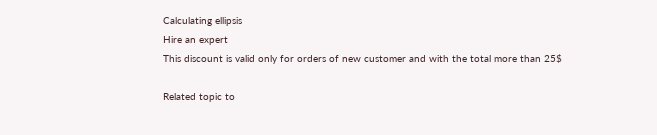Calculating ellipsis
Hire an expert
This discount is valid only for orders of new customer and with the total more than 25$

Related topic to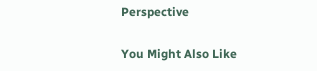Perspective

You Might Also Like